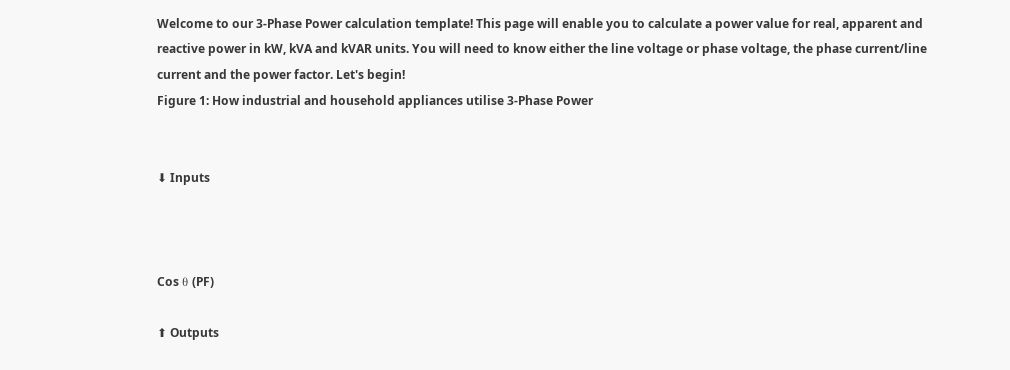Welcome to our 3-Phase Power calculation template! This page will enable you to calculate a power value for real, apparent and reactive power in kW, kVA and kVAR units. You will need to know either the line voltage or phase voltage, the phase current/line current and the power factor. Let's begin!
Figure 1: How industrial and household appliances utilise 3-Phase Power


⬇ Inputs



Cos θ (PF)

⬆ Outputs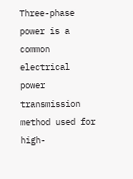Three-phase power is a common electrical power transmission method used for high-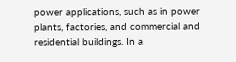power applications, such as in power plants, factories, and commercial and residential buildings. In a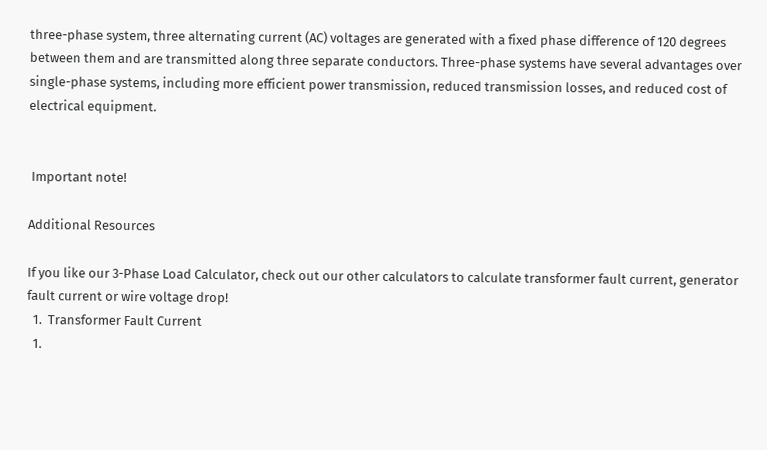three-phase system, three alternating current (AC) voltages are generated with a fixed phase difference of 120 degrees between them and are transmitted along three separate conductors. Three-phase systems have several advantages over single-phase systems, including more efficient power transmission, reduced transmission losses, and reduced cost of electrical equipment.


 Important note!

Additional Resources

If you like our 3-Phase Load Calculator, check out our other calculators to calculate transformer fault current, generator fault current or wire voltage drop!
  1.  Transformer Fault Current
  1.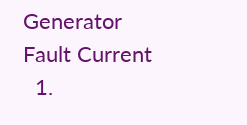Generator Fault Current
  1.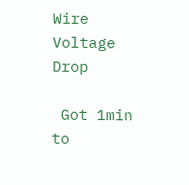Wire Voltage Drop

 Got 1min to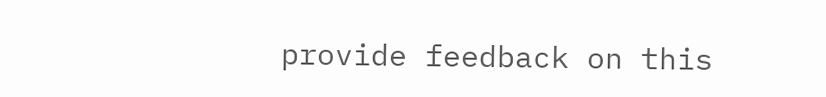provide feedback on this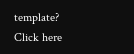template? Click here